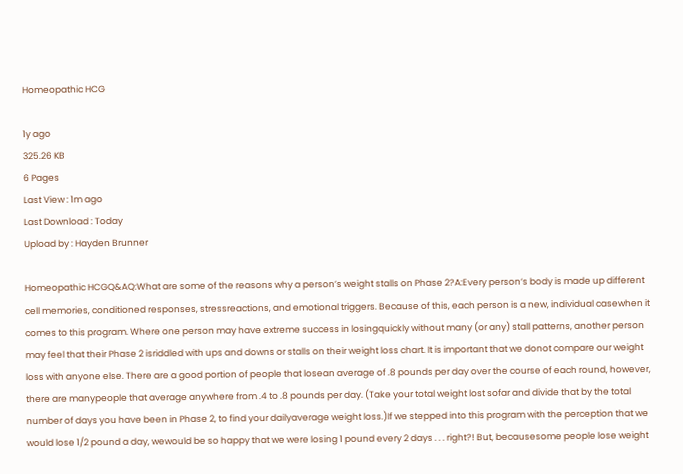Homeopathic HCG

1y ago
325.26 KB
6 Pages
Last View : 1m ago
Last Download : Today
Upload by : Hayden Brunner

Homeopathic HCGQ&AQ:What are some of the reasons why a person’s weight stalls on Phase 2?A:Every person‘s body is made up different cell memories, conditioned responses, stressreactions, and emotional triggers. Because of this, each person is a new, individual casewhen it comes to this program. Where one person may have extreme success in losingquickly without many (or any) stall patterns, another person may feel that their Phase 2 isriddled with ups and downs or stalls on their weight loss chart. It is important that we donot compare our weight loss with anyone else. There are a good portion of people that losean average of .8 pounds per day over the course of each round, however, there are manypeople that average anywhere from .4 to .8 pounds per day. (Take your total weight lost sofar and divide that by the total number of days you have been in Phase 2, to find your dailyaverage weight loss.)If we stepped into this program with the perception that we would lose 1/2 pound a day, wewould be so happy that we were losing 1 pound every 2 days . . . right?! But, becausesome people lose weight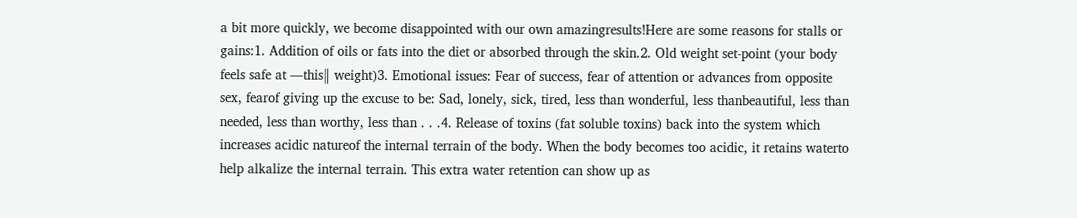a bit more quickly, we become disappointed with our own amazingresults!Here are some reasons for stalls or gains:1. Addition of oils or fats into the diet or absorbed through the skin.2. Old weight set-point (your body feels safe at ―this‖ weight)3. Emotional issues: Fear of success, fear of attention or advances from opposite sex, fearof giving up the excuse to be: Sad, lonely, sick, tired, less than wonderful, less thanbeautiful, less than needed, less than worthy, less than . . .4. Release of toxins (fat soluble toxins) back into the system which increases acidic natureof the internal terrain of the body. When the body becomes too acidic, it retains waterto help alkalize the internal terrain. This extra water retention can show up as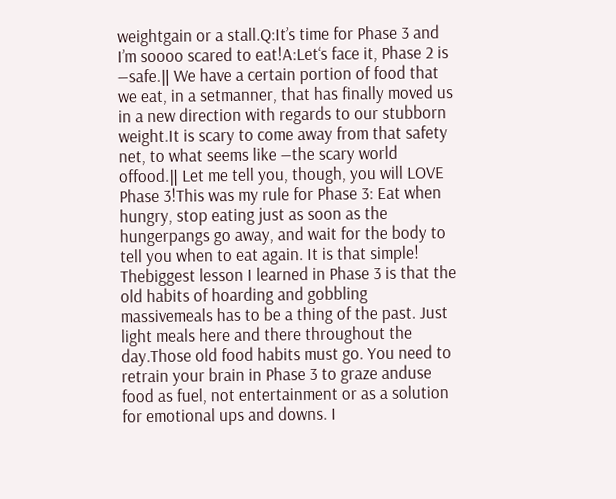weightgain or a stall.Q:It’s time for Phase 3 and I’m soooo scared to eat!A:Let‘s face it, Phase 2 is ―safe.‖ We have a certain portion of food that we eat, in a setmanner, that has finally moved us in a new direction with regards to our stubborn weight.It is scary to come away from that safety net, to what seems like ―the scary world offood.‖ Let me tell you, though, you will LOVE Phase 3!This was my rule for Phase 3: Eat when hungry, stop eating just as soon as the hungerpangs go away, and wait for the body to tell you when to eat again. It is that simple! Thebiggest lesson I learned in Phase 3 is that the old habits of hoarding and gobbling massivemeals has to be a thing of the past. Just light meals here and there throughout the day.Those old food habits must go. You need to retrain your brain in Phase 3 to graze anduse food as fuel, not entertainment or as a solution for emotional ups and downs. I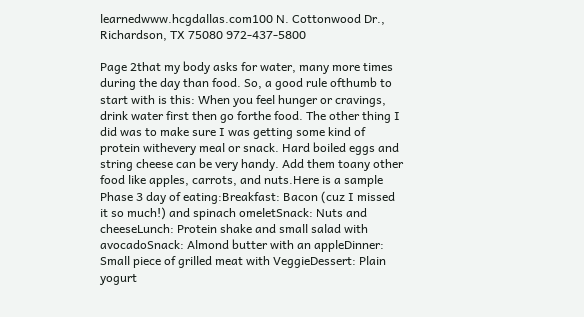learnedwww.hcgdallas.com100 N. Cottonwood Dr., Richardson, TX 75080 972-437-5800

Page 2that my body asks for water, many more times during the day than food. So, a good rule ofthumb to start with is this: When you feel hunger or cravings, drink water first then go forthe food. The other thing I did was to make sure I was getting some kind of protein withevery meal or snack. Hard boiled eggs and string cheese can be very handy. Add them toany other food like apples, carrots, and nuts.Here is a sample Phase 3 day of eating:Breakfast: Bacon (cuz I missed it so much!) and spinach omeletSnack: Nuts and cheeseLunch: Protein shake and small salad with avocadoSnack: Almond butter with an appleDinner: Small piece of grilled meat with VeggieDessert: Plain yogurt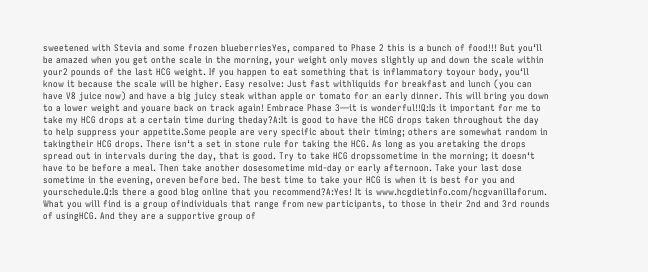sweetened with Stevia and some frozen blueberriesYes, compared to Phase 2 this is a bunch of food!!! But you‘ll be amazed when you get onthe scale in the morning, your weight only moves slightly up and down the scale within your2 pounds of the last HCG weight. If you happen to eat something that is inflammatory toyour body, you‘ll know it because the scale will be higher. Easy resolve: Just fast withliquids for breakfast and lunch (you can have V8 juice now) and have a big juicy steak withan apple or tomato for an early dinner. This will bring you down to a lower weight and youare back on track again! Embrace Phase 3—it is wonderful!!Q:Is it important for me to take my HCG drops at a certain time during theday?A:It is good to have the HCG drops taken throughout the day to help suppress your appetite.Some people are very specific about their timing; others are somewhat random in takingtheir HCG drops. There isn‘t a set in stone rule for taking the HCG. As long as you aretaking the drops spread out in intervals during the day, that is good. Try to take HCG dropssometime in the morning; it doesn‘t have to be before a meal. Then take another dosesometime mid-day or early afternoon. Take your last dose sometime in the evening, oreven before bed. The best time to take your HCG is when it is best for you and yourschedule.Q:Is there a good blog online that you recommend?A:Yes! It is www.hcgdietinfo.com/hcgvanillaforum. What you will find is a group ofindividuals that range from new participants, to those in their 2nd and 3rd rounds of usingHCG. And they are a supportive group of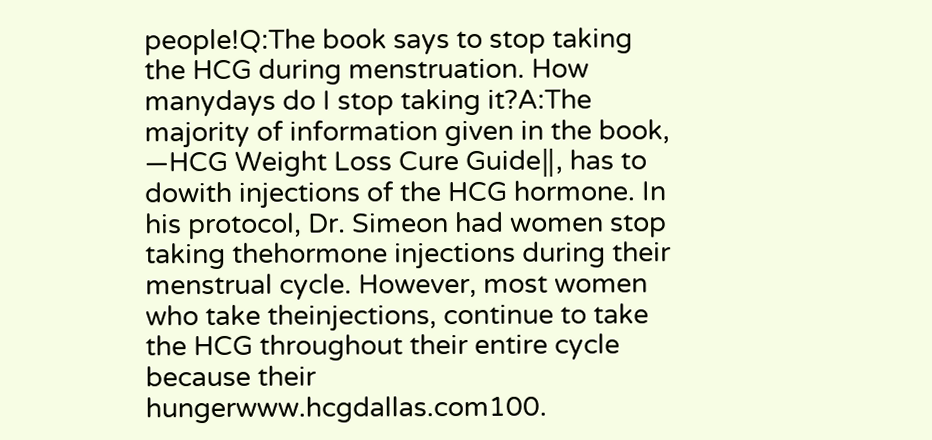people!Q:The book says to stop taking the HCG during menstruation. How manydays do I stop taking it?A:The majority of information given in the book, ―HCG Weight Loss Cure Guide‖, has to dowith injections of the HCG hormone. In his protocol, Dr. Simeon had women stop taking thehormone injections during their menstrual cycle. However, most women who take theinjections, continue to take the HCG throughout their entire cycle because their hungerwww.hcgdallas.com100.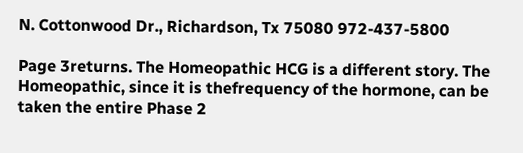N. Cottonwood Dr., Richardson, Tx 75080 972-437-5800

Page 3returns. The Homeopathic HCG is a different story. The Homeopathic, since it is thefrequency of the hormone, can be taken the entire Phase 2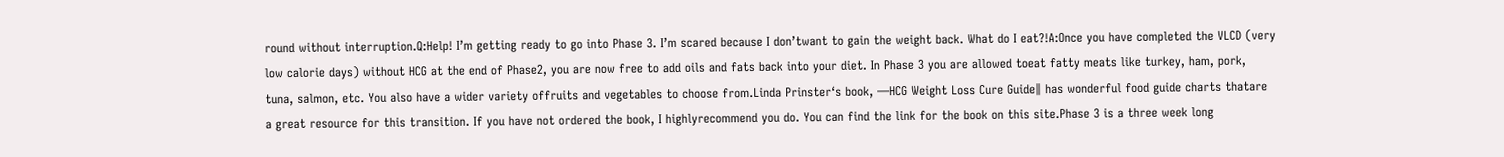round without interruption.Q:Help! I’m getting ready to go into Phase 3. I’m scared because I don’twant to gain the weight back. What do I eat?!A:Once you have completed the VLCD (very low calorie days) without HCG at the end of Phase2, you are now free to add oils and fats back into your diet. In Phase 3 you are allowed toeat fatty meats like turkey, ham, pork, tuna, salmon, etc. You also have a wider variety offruits and vegetables to choose from.Linda Prinster‘s book, ―HCG Weight Loss Cure Guide‖ has wonderful food guide charts thatare a great resource for this transition. If you have not ordered the book, I highlyrecommend you do. You can find the link for the book on this site.Phase 3 is a three week long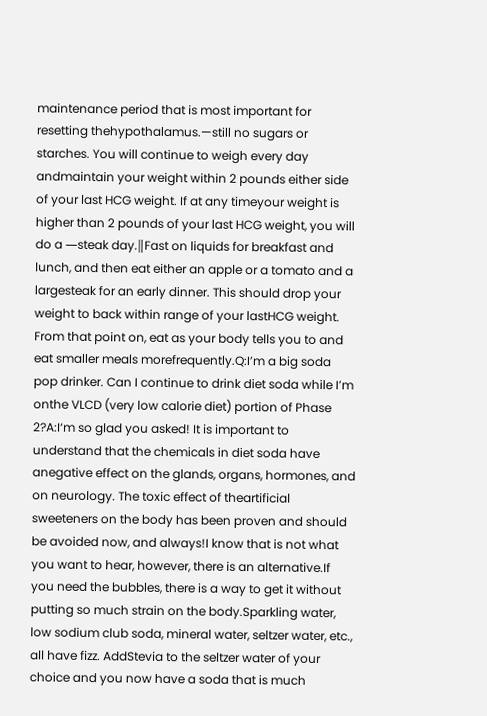maintenance period that is most important for resetting thehypothalamus.—still no sugars or starches. You will continue to weigh every day andmaintain your weight within 2 pounds either side of your last HCG weight. If at any timeyour weight is higher than 2 pounds of your last HCG weight, you will do a ―steak day.‖Fast on liquids for breakfast and lunch, and then eat either an apple or a tomato and a largesteak for an early dinner. This should drop your weight to back within range of your lastHCG weight. From that point on, eat as your body tells you to and eat smaller meals morefrequently.Q:I’m a big soda pop drinker. Can I continue to drink diet soda while I’m onthe VLCD (very low calorie diet) portion of Phase 2?A:I‘m so glad you asked! It is important to understand that the chemicals in diet soda have anegative effect on the glands, organs, hormones, and on neurology. The toxic effect of theartificial sweeteners on the body has been proven and should be avoided now, and always!I know that is not what you want to hear, however, there is an alternative.If you need the bubbles, there is a way to get it without putting so much strain on the body.Sparkling water, low sodium club soda, mineral water, seltzer water, etc., all have fizz. AddStevia to the seltzer water of your choice and you now have a soda that is much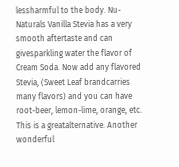lessharmful to the body. Nu-Naturals Vanilla Stevia has a very smooth aftertaste and can givesparkling water the flavor of Cream Soda. Now add any flavored Stevia, (Sweet Leaf brandcarries many flavors) and you can have root-beer, lemon-lime, orange, etc. This is a greatalternative. Another wonderful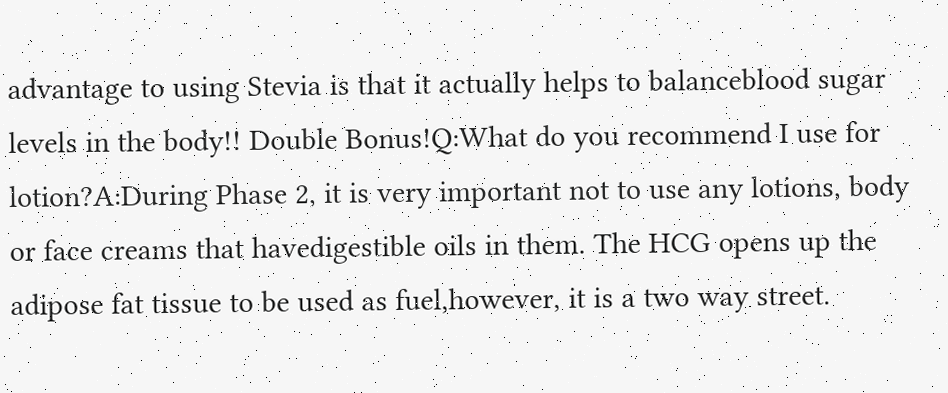advantage to using Stevia is that it actually helps to balanceblood sugar levels in the body!! Double Bonus!Q:What do you recommend I use for lotion?A:During Phase 2, it is very important not to use any lotions, body or face creams that havedigestible oils in them. The HCG opens up the adipose fat tissue to be used as fuel,however, it is a two way street.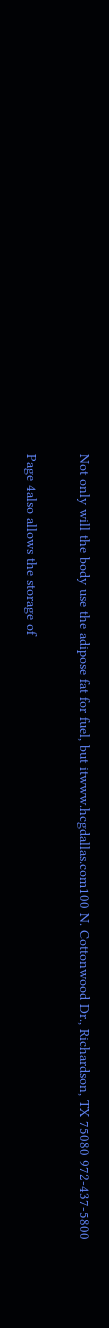Not only will the body use the adipose fat for fuel, but itwww.hcgdallas.com100 N. Cottonwood Dr., Richardson, TX 75080 972-437-5800

Page 4also allows the storage of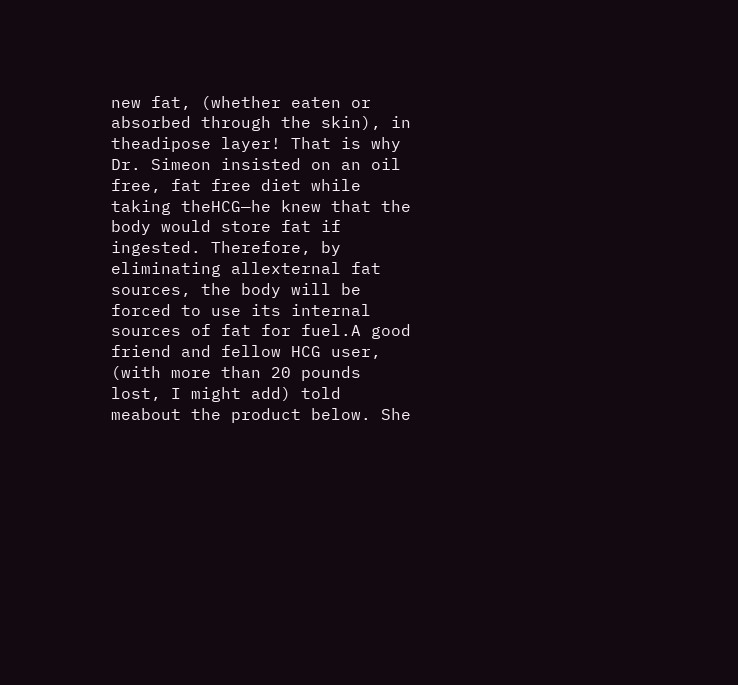new fat, (whether eaten or absorbed through the skin), in theadipose layer! That is why Dr. Simeon insisted on an oil free, fat free diet while taking theHCG—he knew that the body would store fat if ingested. Therefore, by eliminating allexternal fat sources, the body will be forced to use its internal sources of fat for fuel.A good friend and fellow HCG user, (with more than 20 pounds lost, I might add) told meabout the product below. She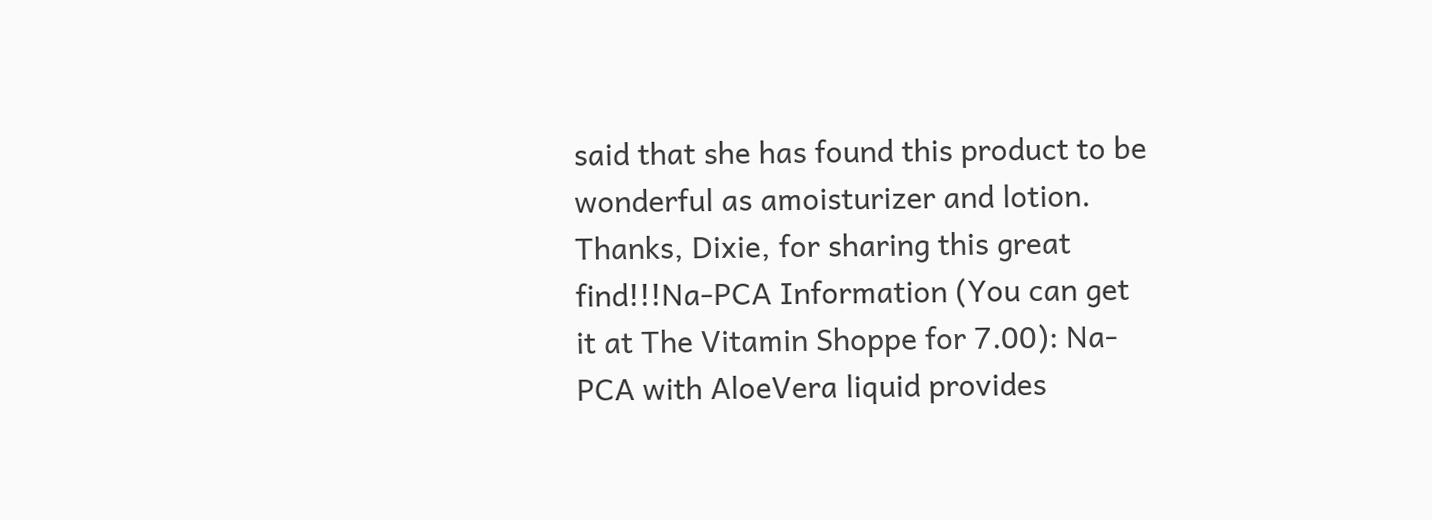said that she has found this product to be wonderful as amoisturizer and lotion. Thanks, Dixie, for sharing this great find!!!Na-PCA Information (You can get it at The Vitamin Shoppe for 7.00): Na-PCA with AloeVera liquid provides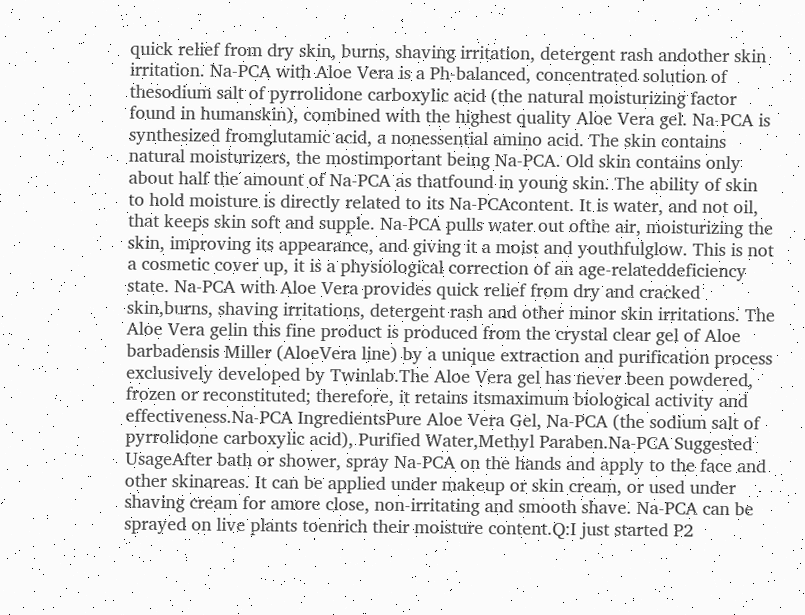quick relief from dry skin, burns, shaving irritation, detergent rash andother skin irritation. Na-PCA with Aloe Vera is a Ph-balanced, concentrated solution of thesodium salt of pyrrolidone carboxylic acid (the natural moisturizing factor found in humanskin), combined with the highest quality Aloe Vera gel. Na-PCA is synthesized fromglutamic acid, a nonessential amino acid. The skin contains natural moisturizers, the mostimportant being Na-PCA. Old skin contains only about half the amount of Na-PCA as thatfound in young skin. The ability of skin to hold moisture is directly related to its Na-PCAcontent. It is water, and not oil, that keeps skin soft and supple. Na-PCA pulls water out ofthe air, moisturizing the skin, improving its appearance, and giving it a moist and youthfulglow. This is not a cosmetic cover up, it is a physiological correction of an age-relateddeficiency state. Na-PCA with Aloe Vera provides quick relief from dry and cracked skin,burns, shaving irritations, detergent rash and other minor skin irritations. The Aloe Vera gelin this fine product is produced from the crystal clear gel of Aloe barbadensis Miller (AloeVera line) by a unique extraction and purification process exclusively developed by Twinlab.The Aloe Vera gel has never been powdered, frozen or reconstituted; therefore, it retains itsmaximum biological activity and effectiveness.Na-PCA IngredientsPure Aloe Vera Gel, Na-PCA (the sodium salt of pyrrolidone carboxylic acid), Purified Water,Methyl Paraben.Na-PCA Suggested UsageAfter bath or shower, spray Na-PCA on the hands and apply to the face and other skinareas. It can be applied under makeup or skin cream, or used under shaving cream for amore close, non-irritating and smooth shave. Na-PCA can be sprayed on live plants toenrich their moisture content.Q:I just started P2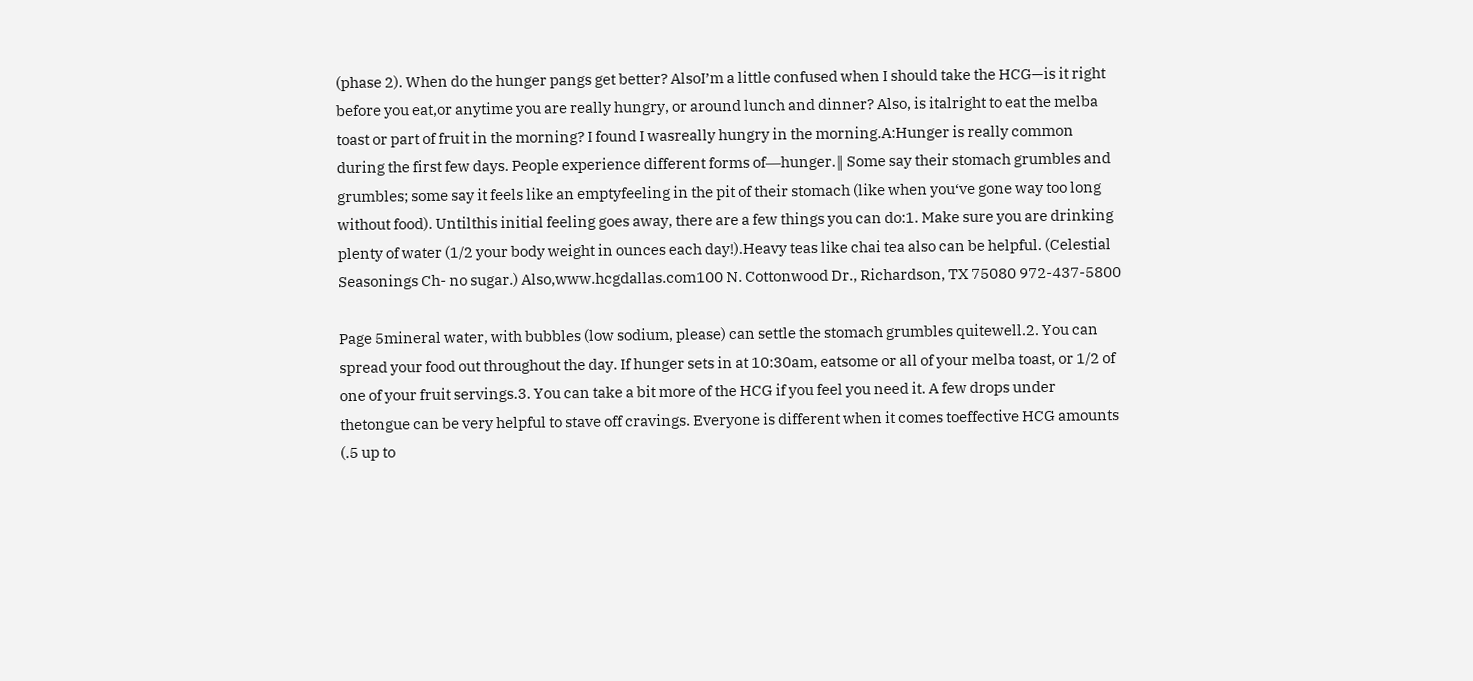(phase 2). When do the hunger pangs get better? AlsoI’m a little confused when I should take the HCG—is it right before you eat,or anytime you are really hungry, or around lunch and dinner? Also, is italright to eat the melba toast or part of fruit in the morning? I found I wasreally hungry in the morning.A:Hunger is really common during the first few days. People experience different forms of―hunger.‖ Some say their stomach grumbles and grumbles; some say it feels like an emptyfeeling in the pit of their stomach (like when you‘ve gone way too long without food). Untilthis initial feeling goes away, there are a few things you can do:1. Make sure you are drinking plenty of water (1/2 your body weight in ounces each day!).Heavy teas like chai tea also can be helpful. (Celestial Seasonings Ch- no sugar.) Also,www.hcgdallas.com100 N. Cottonwood Dr., Richardson, TX 75080 972-437-5800

Page 5mineral water, with bubbles (low sodium, please) can settle the stomach grumbles quitewell.2. You can spread your food out throughout the day. If hunger sets in at 10:30am, eatsome or all of your melba toast, or 1/2 of one of your fruit servings.3. You can take a bit more of the HCG if you feel you need it. A few drops under thetongue can be very helpful to stave off cravings. Everyone is different when it comes toeffective HCG amounts (.5 up to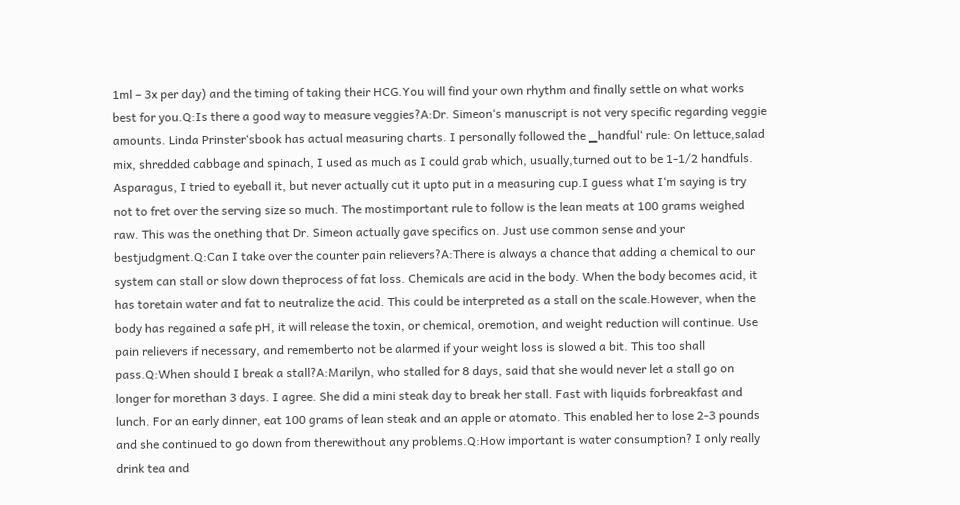1ml – 3x per day) and the timing of taking their HCG.You will find your own rhythm and finally settle on what works best for you.Q:Is there a good way to measure veggies?A:Dr. Simeon‘s manuscript is not very specific regarding veggie amounts. Linda Prinster‘sbook has actual measuring charts. I personally followed the ‗handful‘ rule: On lettuce,salad mix, shredded cabbage and spinach, I used as much as I could grab which, usually,turned out to be 1-1/2 handfuls. Asparagus, I tried to eyeball it, but never actually cut it upto put in a measuring cup.I guess what I‘m saying is try not to fret over the serving size so much. The mostimportant rule to follow is the lean meats at 100 grams weighed raw. This was the onething that Dr. Simeon actually gave specifics on. Just use common sense and your bestjudgment.Q:Can I take over the counter pain relievers?A:There is always a chance that adding a chemical to our system can stall or slow down theprocess of fat loss. Chemicals are acid in the body. When the body becomes acid, it has toretain water and fat to neutralize the acid. This could be interpreted as a stall on the scale.However, when the body has regained a safe pH, it will release the toxin, or chemical, oremotion, and weight reduction will continue. Use pain relievers if necessary, and rememberto not be alarmed if your weight loss is slowed a bit. This too shall pass.Q:When should I break a stall?A:Marilyn, who stalled for 8 days, said that she would never let a stall go on longer for morethan 3 days. I agree. She did a mini steak day to break her stall. Fast with liquids forbreakfast and lunch. For an early dinner, eat 100 grams of lean steak and an apple or atomato. This enabled her to lose 2-3 pounds and she continued to go down from therewithout any problems.Q:How important is water consumption? I only really drink tea and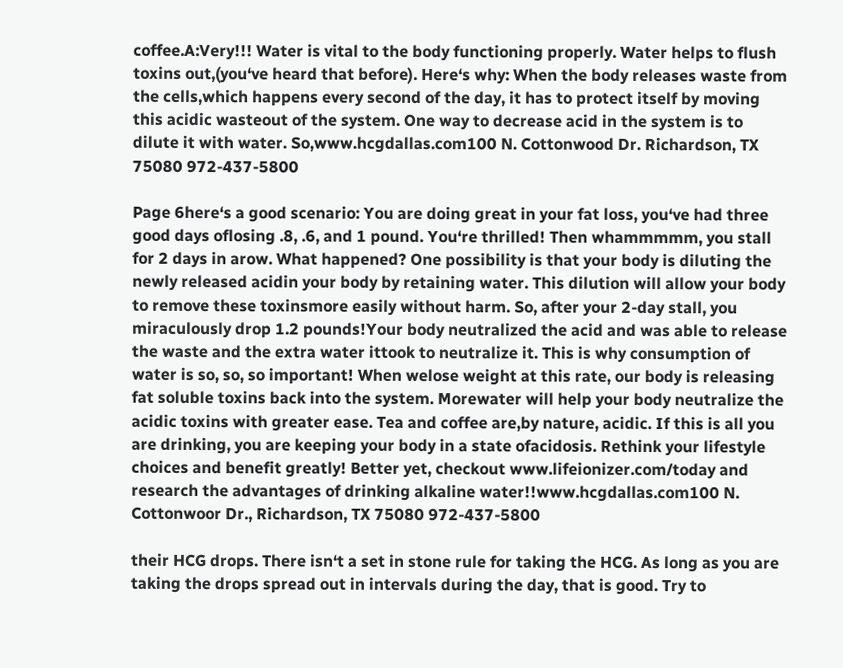coffee.A:Very!!! Water is vital to the body functioning properly. Water helps to flush toxins out,(you‘ve heard that before). Here‘s why: When the body releases waste from the cells,which happens every second of the day, it has to protect itself by moving this acidic wasteout of the system. One way to decrease acid in the system is to dilute it with water. So,www.hcgdallas.com100 N. Cottonwood Dr. Richardson, TX 75080 972-437-5800

Page 6here‘s a good scenario: You are doing great in your fat loss, you‘ve had three good days oflosing .8, .6, and 1 pound. You‘re thrilled! Then whammmmm, you stall for 2 days in arow. What happened? One possibility is that your body is diluting the newly released acidin your body by retaining water. This dilution will allow your body to remove these toxinsmore easily without harm. So, after your 2-day stall, you miraculously drop 1.2 pounds!Your body neutralized the acid and was able to release the waste and the extra water ittook to neutralize it. This is why consumption of water is so, so, so important! When welose weight at this rate, our body is releasing fat soluble toxins back into the system. Morewater will help your body neutralize the acidic toxins with greater ease. Tea and coffee are,by nature, acidic. If this is all you are drinking, you are keeping your body in a state ofacidosis. Rethink your lifestyle choices and benefit greatly! Better yet, checkout www.lifeionizer.com/today and research the advantages of drinking alkaline water!!www.hcgdallas.com100 N. Cottonwoor Dr., Richardson, TX 75080 972-437-5800

their HCG drops. There isn‘t a set in stone rule for taking the HCG. As long as you are taking the drops spread out in intervals during the day, that is good. Try to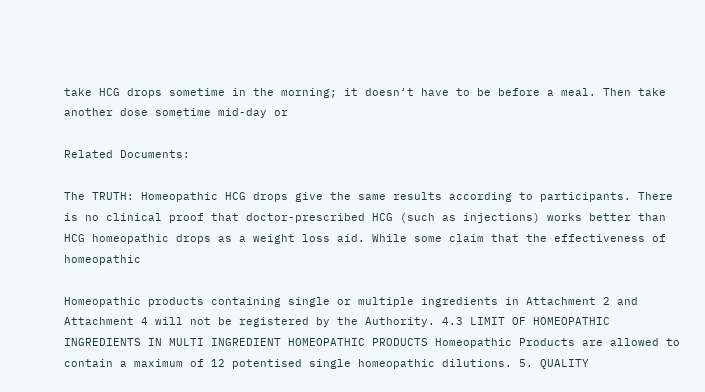take HCG drops sometime in the morning; it doesn‘t have to be before a meal. Then take another dose sometime mid-day or

Related Documents:

The TRUTH: Homeopathic HCG drops give the same results according to participants. There is no clinical proof that doctor-prescribed HCG (such as injections) works better than HCG homeopathic drops as a weight loss aid. While some claim that the effectiveness of homeopathic

Homeopathic products containing single or multiple ingredients in Attachment 2 and Attachment 4 will not be registered by the Authority. 4.3 LIMIT OF HOMEOPATHIC INGREDIENTS IN MULTI INGREDIENT HOMEOPATHIC PRODUCTS Homeopathic Products are allowed to contain a maximum of 12 potentised single homeopathic dilutions. 5. QUALITY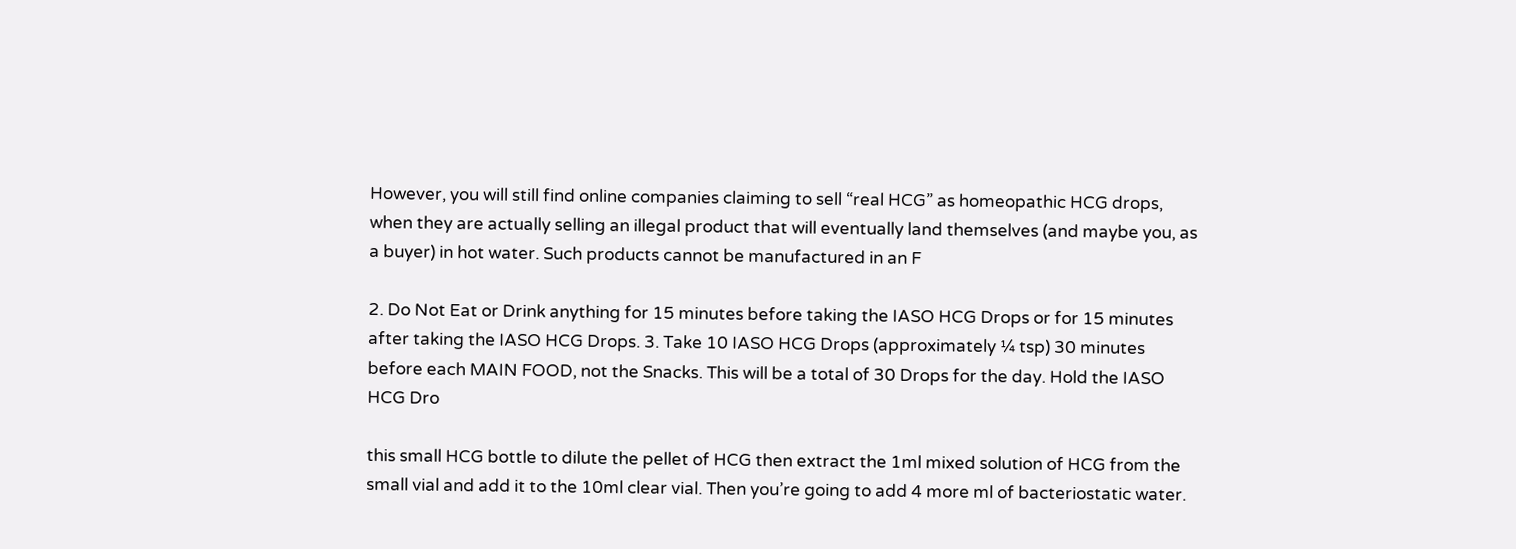However, you will still find online companies claiming to sell “real HCG” as homeopathic HCG drops, when they are actually selling an illegal product that will eventually land themselves (and maybe you, as a buyer) in hot water. Such products cannot be manufactured in an F

2. Do Not Eat or Drink anything for 15 minutes before taking the IASO HCG Drops or for 15 minutes after taking the IASO HCG Drops. 3. Take 10 IASO HCG Drops (approximately ¼ tsp) 30 minutes before each MAIN FOOD, not the Snacks. This will be a total of 30 Drops for the day. Hold the IASO HCG Dro

this small HCG bottle to dilute the pellet of HCG then extract the 1ml mixed solution of HCG from the small vial and add it to the 10ml clear vial. Then you’re going to add 4 more ml of bacteriostatic water.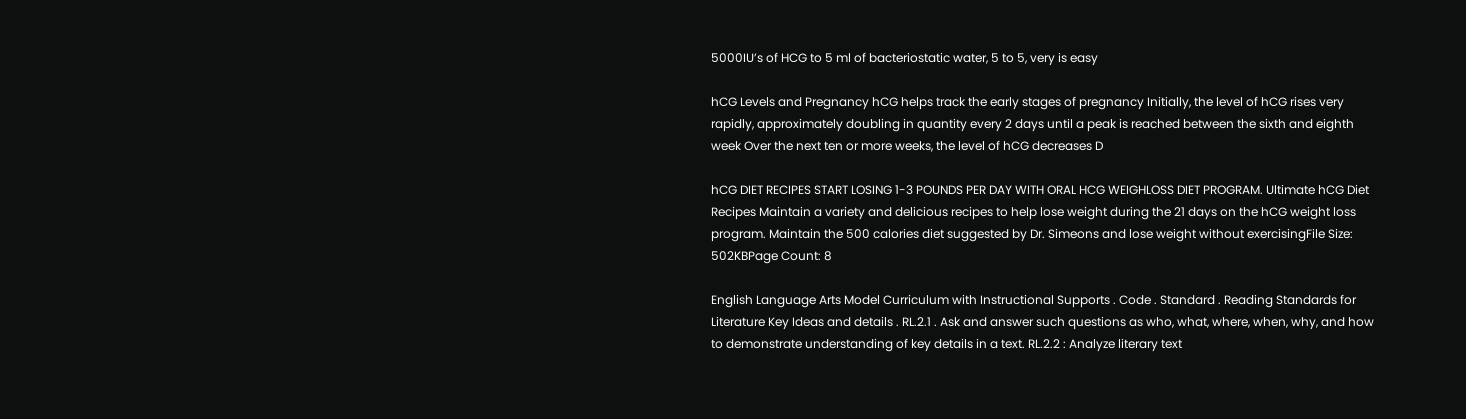5000IU’s of HCG to 5 ml of bacteriostatic water, 5 to 5, very is easy

hCG Levels and Pregnancy hCG helps track the early stages of pregnancy Initially, the level of hCG rises very rapidly, approximately doubling in quantity every 2 days until a peak is reached between the sixth and eighth week Over the next ten or more weeks, the level of hCG decreases D

hCG DIET RECIPES START LOSING 1-3 POUNDS PER DAY WITH ORAL HCG WEIGHLOSS DIET PROGRAM. Ultimate hCG Diet Recipes Maintain a variety and delicious recipes to help lose weight during the 21 days on the hCG weight loss program. Maintain the 500 calories diet suggested by Dr. Simeons and lose weight without exercisingFile Size: 502KBPage Count: 8

English Language Arts Model Curriculum with Instructional Supports . Code . Standard . Reading Standards for Literature Key Ideas and details . RL.2.1 . Ask and answer such questions as who, what, where, when, why, and how to demonstrate understanding of key details in a text. RL.2.2 : Analyze literary text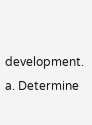development. a. Determine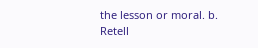the lesson or moral. b. Retell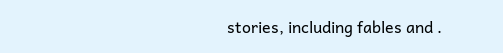stories, including fables and .